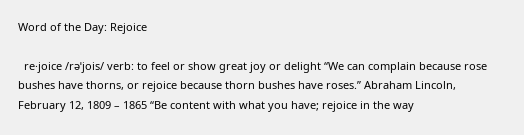Word of the Day: Rejoice

  re·joice /rəˈjois/ verb: to feel or show great joy or delight “We can complain because rose bushes have thorns, or rejoice because thorn bushes have roses.” Abraham Lincoln, February 12, 1809 – 1865 “Be content with what you have; rejoice in the way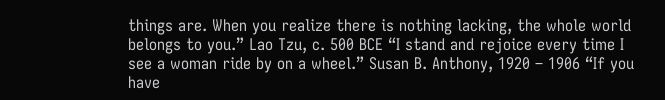things are. When you realize there is nothing lacking, the whole world belongs to you.” Lao Tzu, c. 500 BCE “I stand and rejoice every time I see a woman ride by on a wheel.” Susan B. Anthony, 1920 – 1906 “If you have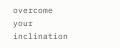overcome your inclination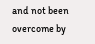and not been overcome by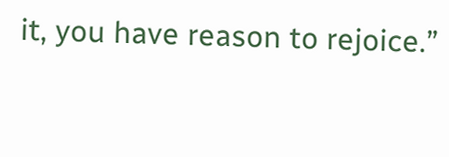it, you have reason to rejoice.”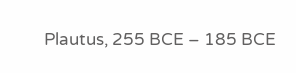Plautus, 255 BCE – 185 BCE